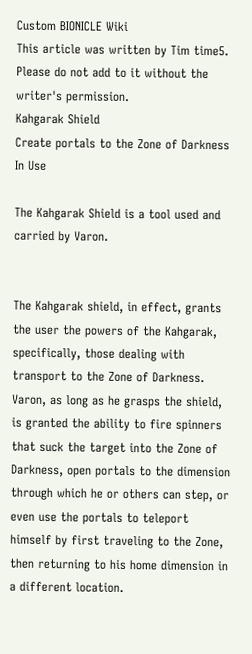Custom BIONICLE Wiki
This article was written by Tim time5. Please do not add to it without the writer's permission.
Kahgarak Shield
Create portals to the Zone of Darkness
In Use

The Kahgarak Shield is a tool used and carried by Varon.


The Kahgarak shield, in effect, grants the user the powers of the Kahgarak, specifically, those dealing with transport to the Zone of Darkness. Varon, as long as he grasps the shield, is granted the ability to fire spinners that suck the target into the Zone of Darkness, open portals to the dimension through which he or others can step, or even use the portals to teleport himself by first traveling to the Zone, then returning to his home dimension in a different location.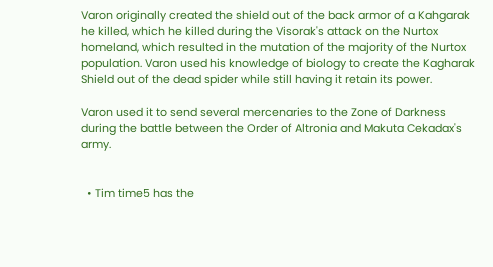Varon originally created the shield out of the back armor of a Kahgarak he killed, which he killed during the Visorak's attack on the Nurtox homeland, which resulted in the mutation of the majority of the Nurtox population. Varon used his knowledge of biology to create the Kagharak Shield out of the dead spider while still having it retain its power.

Varon used it to send several mercenaries to the Zone of Darkness during the battle between the Order of Altronia and Makuta Cekadax's army.


  • Tim time5 has the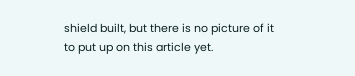shield built, but there is no picture of it to put up on this article yet.